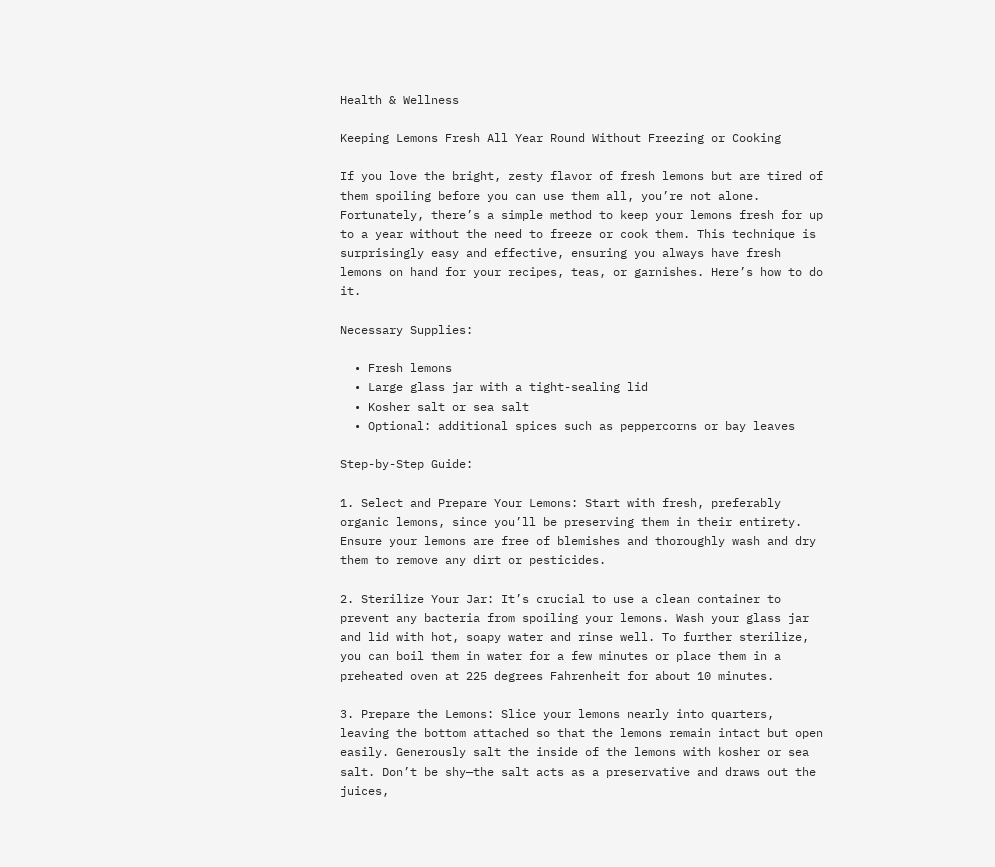Health & Wellness

Keeping Lemons Fresh All Year Round Without Freezing or Cooking

If you love the bright, zesty flavor of fresh lemons but are tired of them spoiling before you can use them all, you’re not alone. Fortunately, there’s a simple method to keep your lemons fresh for up to a year without the need to freeze or cook them. This technique is surprisingly easy and effective, ensuring you always have fresh lemons on hand for your recipes, teas, or garnishes. Here’s how to do it.

Necessary Supplies:

  • Fresh lemons
  • Large glass jar with a tight-sealing lid
  • Kosher salt or sea salt
  • Optional: additional spices such as peppercorns or bay leaves

Step-by-Step Guide:

1. Select and Prepare Your Lemons: Start with fresh, preferably organic lemons, since you’ll be preserving them in their entirety. Ensure your lemons are free of blemishes and thoroughly wash and dry them to remove any dirt or pesticides.

2. Sterilize Your Jar: It’s crucial to use a clean container to prevent any bacteria from spoiling your lemons. Wash your glass jar and lid with hot, soapy water and rinse well. To further sterilize, you can boil them in water for a few minutes or place them in a preheated oven at 225 degrees Fahrenheit for about 10 minutes.

3. Prepare the Lemons: Slice your lemons nearly into quarters, leaving the bottom attached so that the lemons remain intact but open easily. Generously salt the inside of the lemons with kosher or sea salt. Don’t be shy—the salt acts as a preservative and draws out the juices,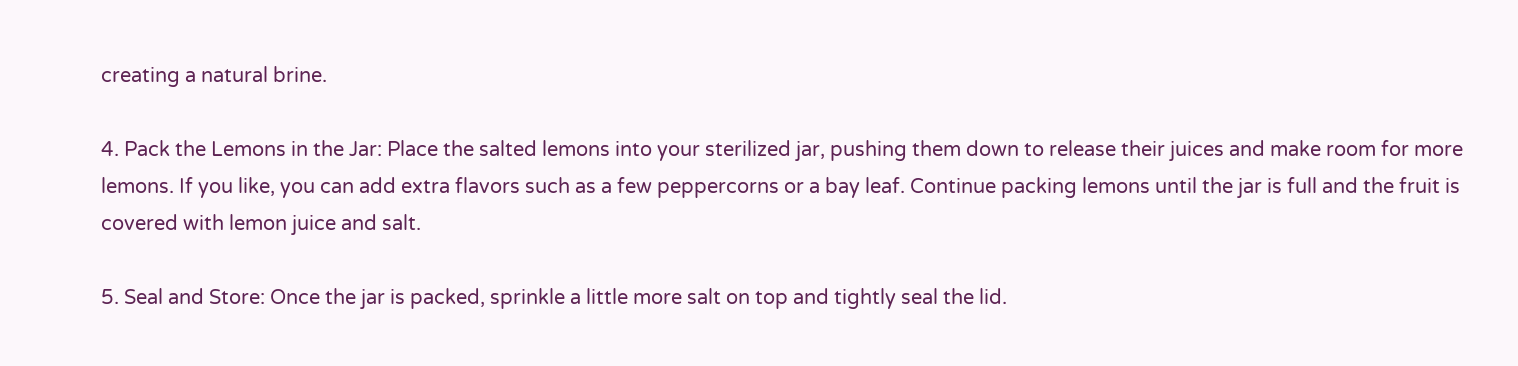creating a natural brine.

4. Pack the Lemons in the Jar: Place the salted lemons into your sterilized jar, pushing them down to release their juices and make room for more lemons. If you like, you can add extra flavors such as a few peppercorns or a bay leaf. Continue packing lemons until the jar is full and the fruit is covered with lemon juice and salt.

5. Seal and Store: Once the jar is packed, sprinkle a little more salt on top and tightly seal the lid.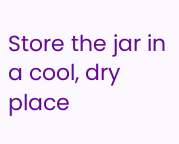Store the jar in a cool, dry place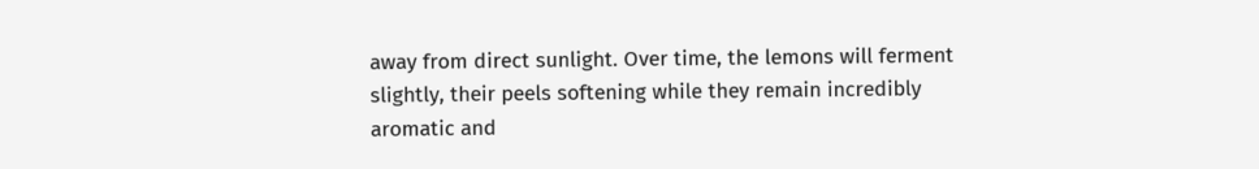away from direct sunlight. Over time, the lemons will ferment slightly, their peels softening while they remain incredibly aromatic and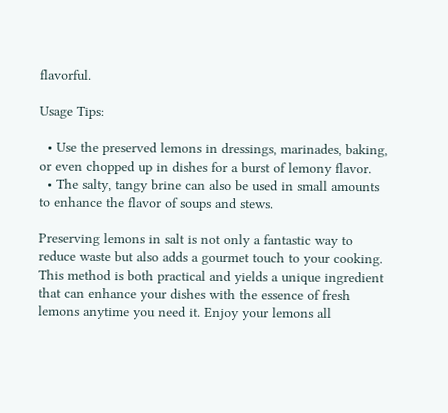flavorful.

Usage Tips:

  • Use the preserved lemons in dressings, marinades, baking, or even chopped up in dishes for a burst of lemony flavor.
  • The salty, tangy brine can also be used in small amounts to enhance the flavor of soups and stews.

Preserving lemons in salt is not only a fantastic way to reduce waste but also adds a gourmet touch to your cooking. This method is both practical and yields a unique ingredient that can enhance your dishes with the essence of fresh lemons anytime you need it. Enjoy your lemons all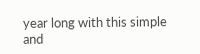year long with this simple and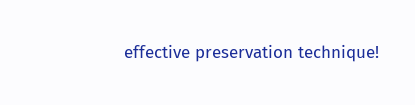effective preservation technique!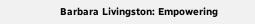Barbara Livingston: Empowering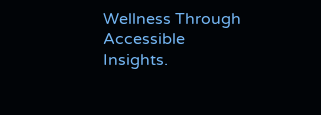Wellness Through Accessible Insights.